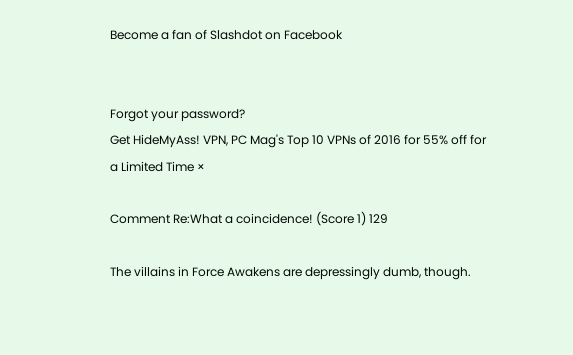Become a fan of Slashdot on Facebook


Forgot your password?
Get HideMyAss! VPN, PC Mag's Top 10 VPNs of 2016 for 55% off for a Limited Time ×

Comment Re:What a coincidence! (Score 1) 129

The villains in Force Awakens are depressingly dumb, though.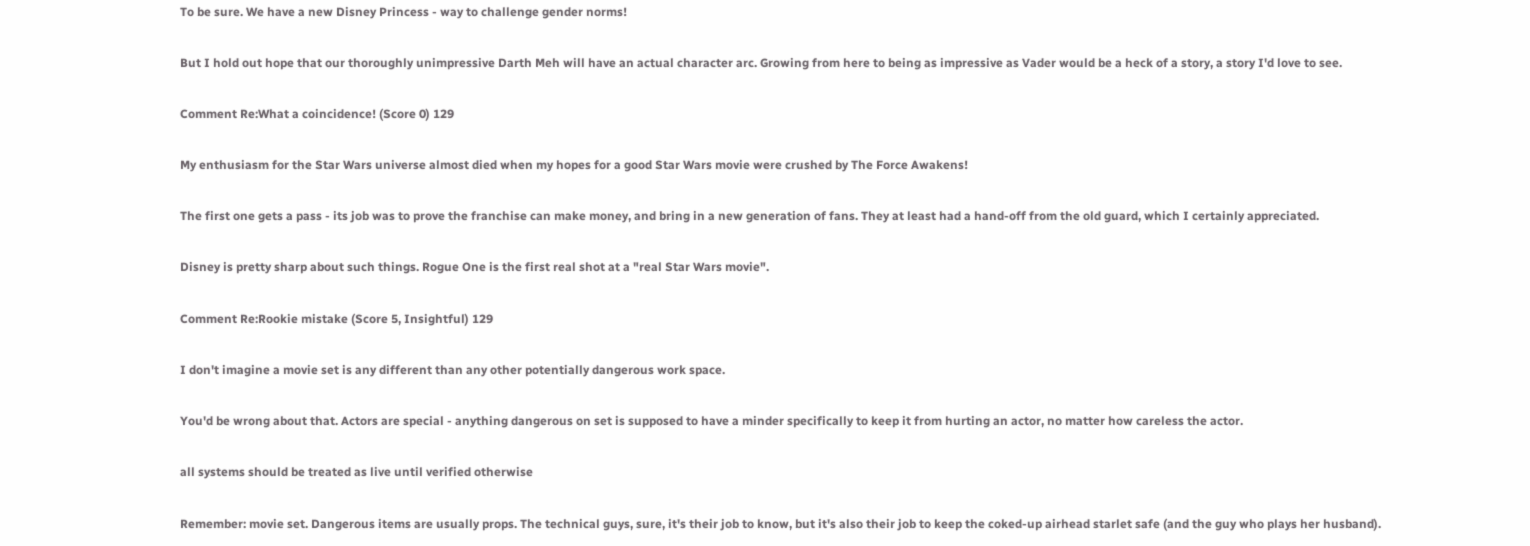To be sure. We have a new Disney Princess - way to challenge gender norms!

But I hold out hope that our thoroughly unimpressive Darth Meh will have an actual character arc. Growing from here to being as impressive as Vader would be a heck of a story, a story I'd love to see.

Comment Re:What a coincidence! (Score 0) 129

My enthusiasm for the Star Wars universe almost died when my hopes for a good Star Wars movie were crushed by The Force Awakens!

The first one gets a pass - its job was to prove the franchise can make money, and bring in a new generation of fans. They at least had a hand-off from the old guard, which I certainly appreciated.

Disney is pretty sharp about such things. Rogue One is the first real shot at a "real Star Wars movie".

Comment Re:Rookie mistake (Score 5, Insightful) 129

I don't imagine a movie set is any different than any other potentially dangerous work space.

You'd be wrong about that. Actors are special - anything dangerous on set is supposed to have a minder specifically to keep it from hurting an actor, no matter how careless the actor.

all systems should be treated as live until verified otherwise

Remember: movie set. Dangerous items are usually props. The technical guys, sure, it's their job to know, but it's also their job to keep the coked-up airhead starlet safe (and the guy who plays her husband).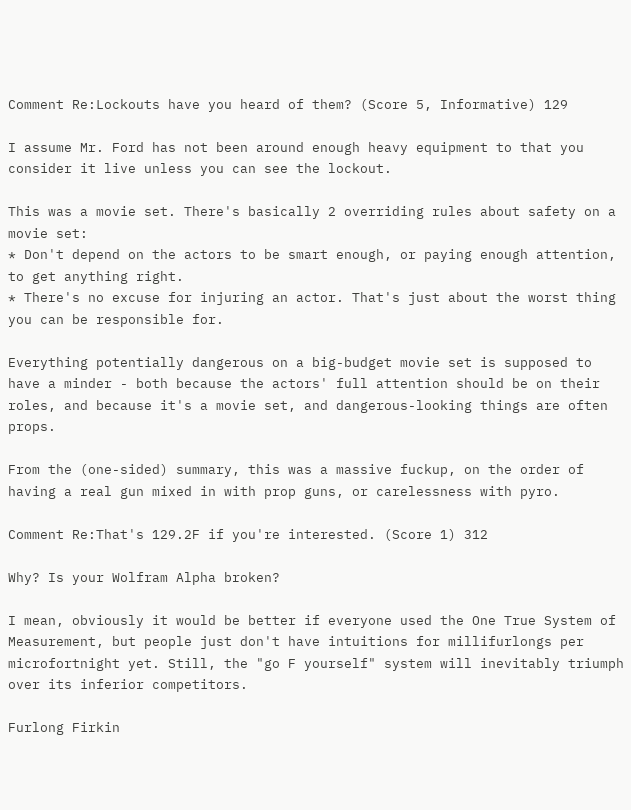Comment Re:Lockouts have you heard of them? (Score 5, Informative) 129

I assume Mr. Ford has not been around enough heavy equipment to that you consider it live unless you can see the lockout.

This was a movie set. There's basically 2 overriding rules about safety on a movie set:
* Don't depend on the actors to be smart enough, or paying enough attention, to get anything right.
* There's no excuse for injuring an actor. That's just about the worst thing you can be responsible for.

Everything potentially dangerous on a big-budget movie set is supposed to have a minder - both because the actors' full attention should be on their roles, and because it's a movie set, and dangerous-looking things are often props.

From the (one-sided) summary, this was a massive fuckup, on the order of having a real gun mixed in with prop guns, or carelessness with pyro.

Comment Re:That's 129.2F if you're interested. (Score 1) 312

Why? Is your Wolfram Alpha broken?

I mean, obviously it would be better if everyone used the One True System of Measurement, but people just don't have intuitions for millifurlongs per microfortnight yet. Still, the "go F yourself" system will inevitably triumph over its inferior competitors.

Furlong Firkin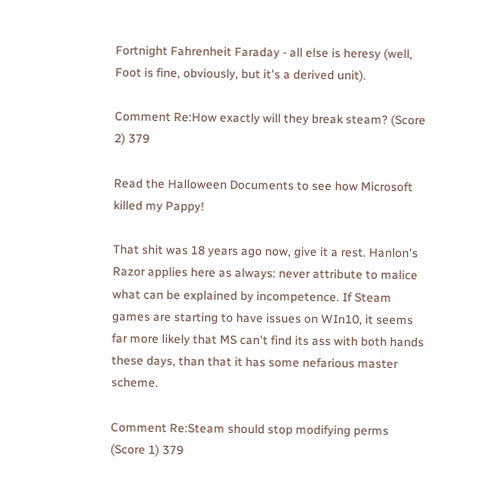Fortnight Fahrenheit Faraday - all else is heresy (well, Foot is fine, obviously, but it's a derived unit).

Comment Re:How exactly will they break steam? (Score 2) 379

Read the Halloween Documents to see how Microsoft killed my Pappy!

That shit was 18 years ago now, give it a rest. Hanlon's Razor applies here as always: never attribute to malice what can be explained by incompetence. If Steam games are starting to have issues on WIn10, it seems far more likely that MS can't find its ass with both hands these days, than that it has some nefarious master scheme.

Comment Re:Steam should stop modifying perms (Score 1) 379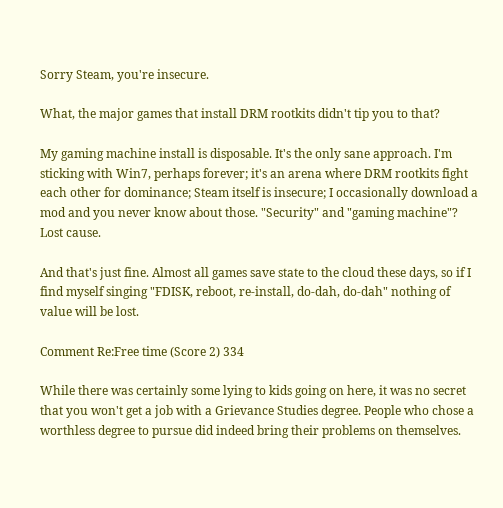Sorry Steam, you're insecure.

What, the major games that install DRM rootkits didn't tip you to that?

My gaming machine install is disposable. It's the only sane approach. I'm sticking with Win7, perhaps forever; it's an arena where DRM rootkits fight each other for dominance; Steam itself is insecure; I occasionally download a mod and you never know about those. "Security" and "gaming machine"? Lost cause.

And that's just fine. Almost all games save state to the cloud these days, so if I find myself singing "FDISK, reboot, re-install, do-dah, do-dah" nothing of value will be lost.

Comment Re:Free time (Score 2) 334

While there was certainly some lying to kids going on here, it was no secret that you won't get a job with a Grievance Studies degree. People who chose a worthless degree to pursue did indeed bring their problems on themselves.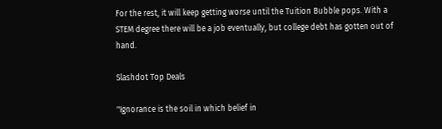For the rest, it will keep getting worse until the Tuition Bubble pops. With a STEM degree there will be a job eventually, but college debt has gotten out of hand.

Slashdot Top Deals

"Ignorance is the soil in which belief in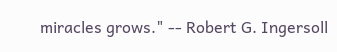miracles grows." -- Robert G. Ingersoll